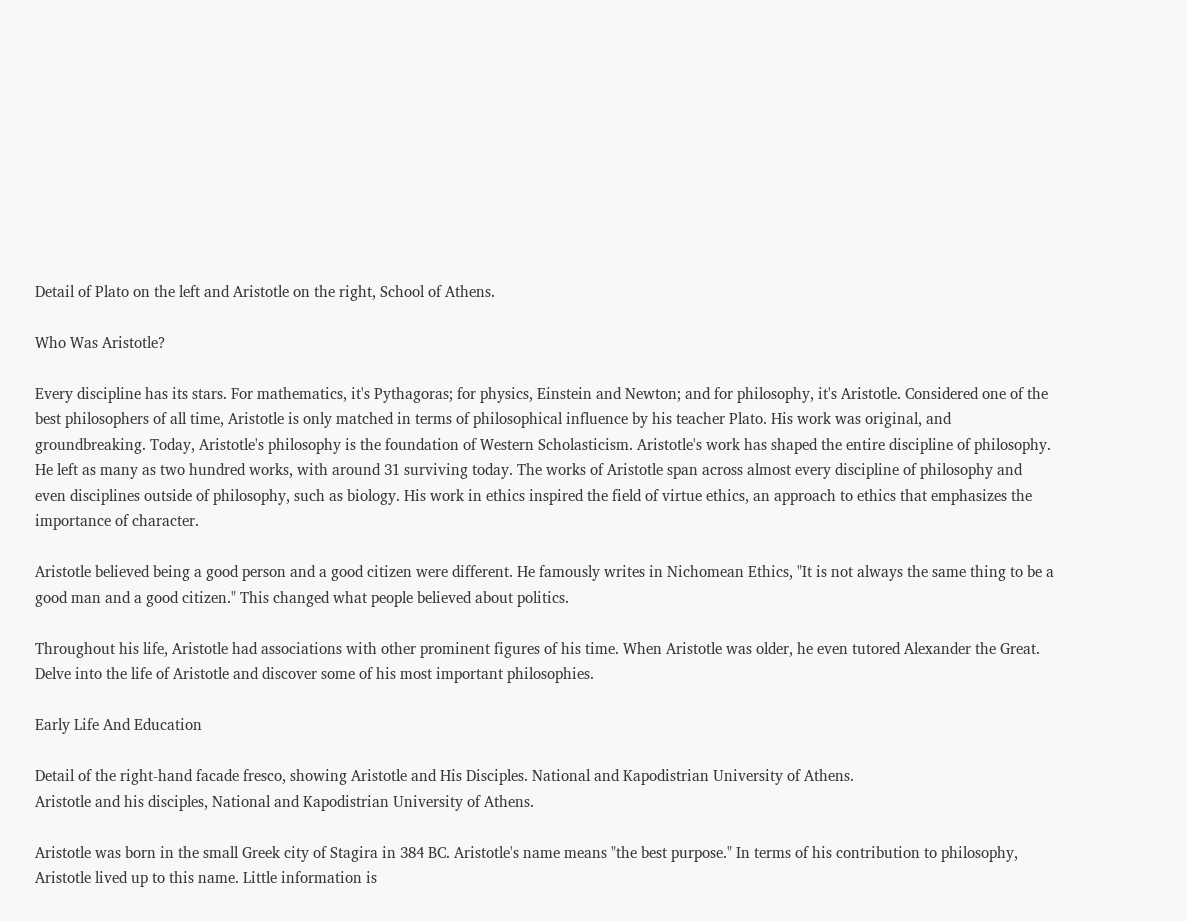Detail of Plato on the left and Aristotle on the right, School of Athens.

Who Was Aristotle?

Every discipline has its stars. For mathematics, it's Pythagoras; for physics, Einstein and Newton; and for philosophy, it's Aristotle. Considered one of the best philosophers of all time, Aristotle is only matched in terms of philosophical influence by his teacher Plato. His work was original, and groundbreaking. Today, Aristotle's philosophy is the foundation of Western Scholasticism. Aristotle's work has shaped the entire discipline of philosophy. He left as many as two hundred works, with around 31 surviving today. The works of Aristotle span across almost every discipline of philosophy and even disciplines outside of philosophy, such as biology. His work in ethics inspired the field of virtue ethics, an approach to ethics that emphasizes the importance of character.

Aristotle believed being a good person and a good citizen were different. He famously writes in Nichomean Ethics, "It is not always the same thing to be a good man and a good citizen." This changed what people believed about politics.

Throughout his life, Aristotle had associations with other prominent figures of his time. When Aristotle was older, he even tutored Alexander the Great. Delve into the life of Aristotle and discover some of his most important philosophies.

Early Life And Education

Detail of the right-hand facade fresco, showing Aristotle and His Disciples. National and Kapodistrian University of Athens.
Aristotle and his disciples, National and Kapodistrian University of Athens.

Aristotle was born in the small Greek city of Stagira in 384 BC. Aristotle's name means "the best purpose." In terms of his contribution to philosophy, Aristotle lived up to this name. Little information is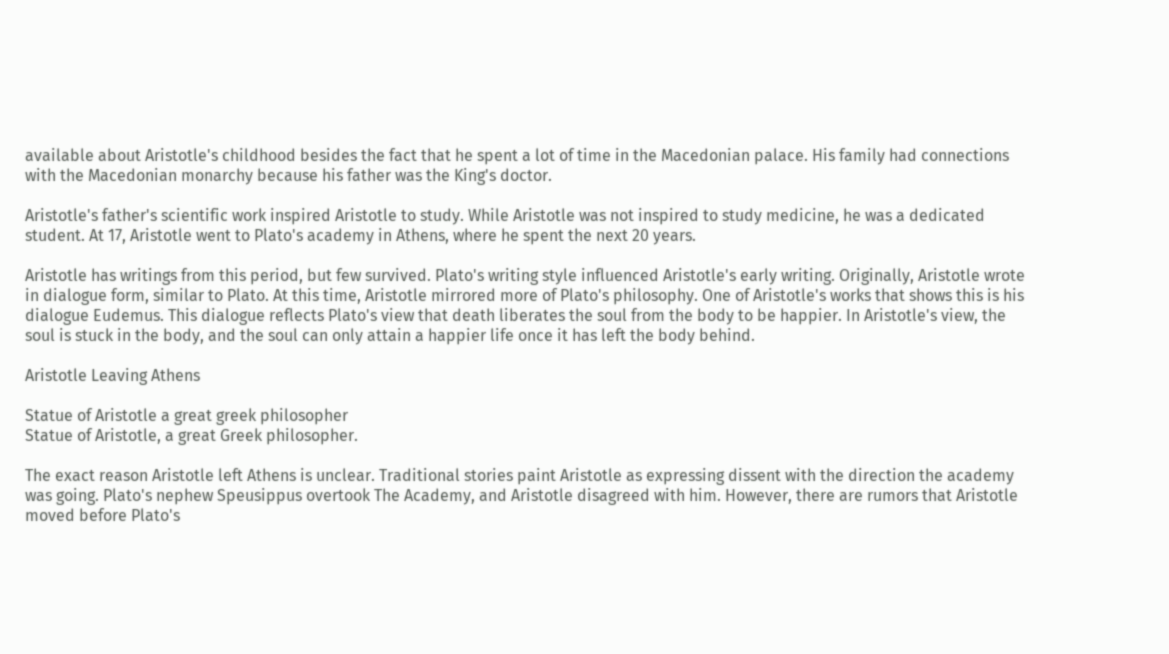available about Aristotle's childhood besides the fact that he spent a lot of time in the Macedonian palace. His family had connections with the Macedonian monarchy because his father was the King's doctor.

Aristotle's father's scientific work inspired Aristotle to study. While Aristotle was not inspired to study medicine, he was a dedicated student. At 17, Aristotle went to Plato's academy in Athens, where he spent the next 20 years.

Aristotle has writings from this period, but few survived. Plato's writing style influenced Aristotle's early writing. Originally, Aristotle wrote in dialogue form, similar to Plato. At this time, Aristotle mirrored more of Plato's philosophy. One of Aristotle's works that shows this is his dialogue Eudemus. This dialogue reflects Plato's view that death liberates the soul from the body to be happier. In Aristotle's view, the soul is stuck in the body, and the soul can only attain a happier life once it has left the body behind.

Aristotle Leaving Athens

Statue of Aristotle a great greek philosopher
Statue of Aristotle, a great Greek philosopher.

The exact reason Aristotle left Athens is unclear. Traditional stories paint Aristotle as expressing dissent with the direction the academy was going. Plato's nephew Speusippus overtook The Academy, and Aristotle disagreed with him. However, there are rumors that Aristotle moved before Plato's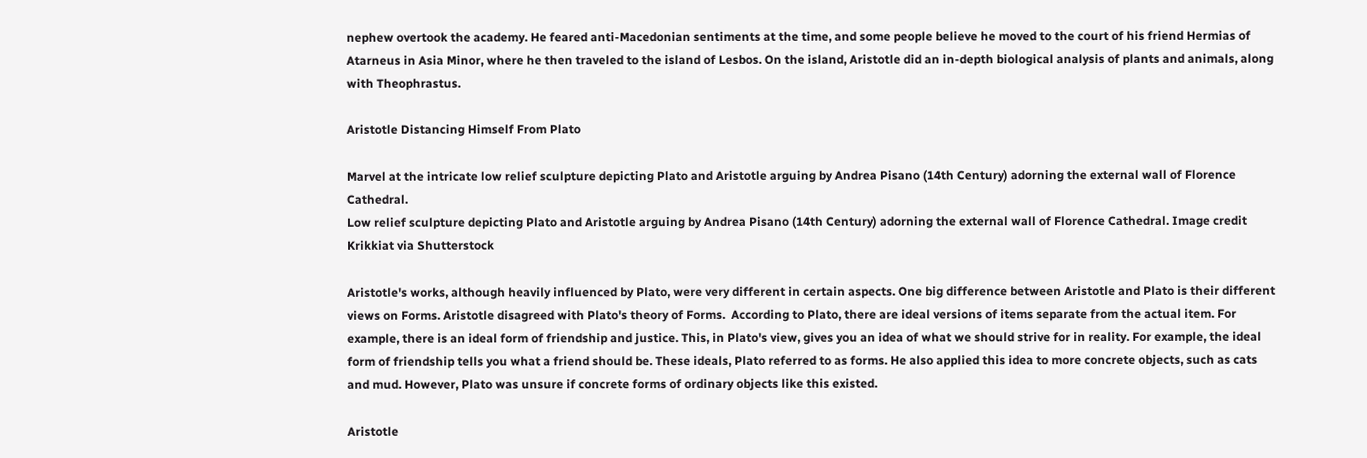nephew overtook the academy. He feared anti-Macedonian sentiments at the time, and some people believe he moved to the court of his friend Hermias of Atarneus in Asia Minor, where he then traveled to the island of Lesbos. On the island, Aristotle did an in-depth biological analysis of plants and animals, along with Theophrastus.

Aristotle Distancing Himself From Plato

Marvel at the intricate low relief sculpture depicting Plato and Aristotle arguing by Andrea Pisano (14th Century) adorning the external wall of Florence Cathedral.
Low relief sculpture depicting Plato and Aristotle arguing by Andrea Pisano (14th Century) adorning the external wall of Florence Cathedral. Image credit Krikkiat via Shutterstock

Aristotle's works, although heavily influenced by Plato, were very different in certain aspects. One big difference between Aristotle and Plato is their different views on Forms. Aristotle disagreed with Plato's theory of Forms.  According to Plato, there are ideal versions of items separate from the actual item. For example, there is an ideal form of friendship and justice. This, in Plato's view, gives you an idea of what we should strive for in reality. For example, the ideal form of friendship tells you what a friend should be. These ideals, Plato referred to as forms. He also applied this idea to more concrete objects, such as cats and mud. However, Plato was unsure if concrete forms of ordinary objects like this existed.

Aristotle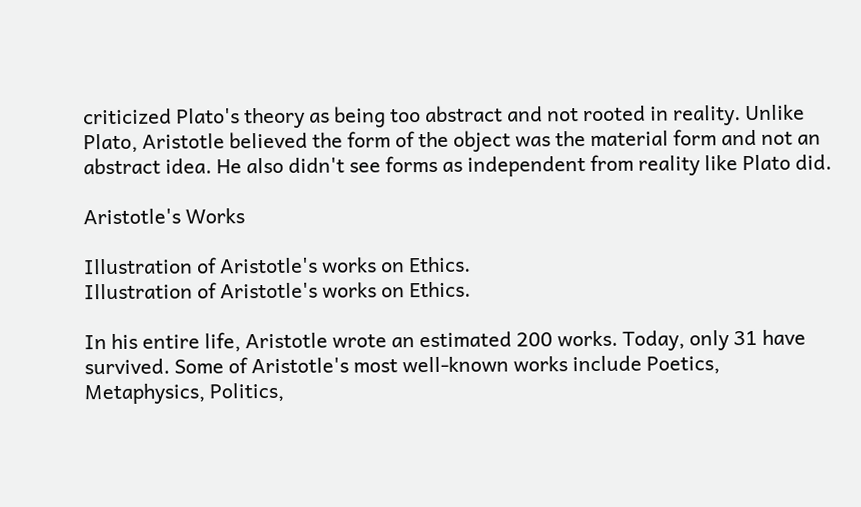criticized Plato's theory as being too abstract and not rooted in reality. Unlike Plato, Aristotle believed the form of the object was the material form and not an abstract idea. He also didn't see forms as independent from reality like Plato did.

Aristotle's Works

Illustration of Aristotle's works on Ethics.
Illustration of Aristotle's works on Ethics.

In his entire life, Aristotle wrote an estimated 200 works. Today, only 31 have survived. Some of Aristotle's most well-known works include Poetics, Metaphysics, Politics,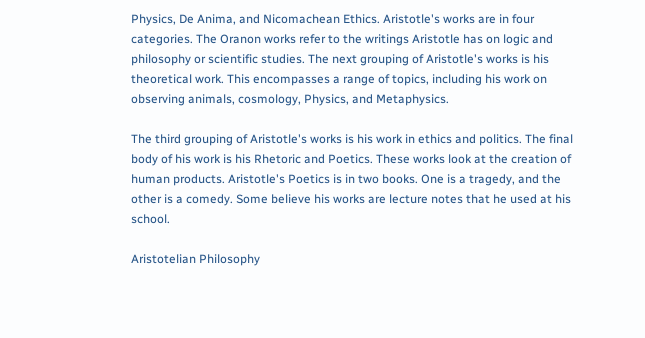Physics, De Anima, and Nicomachean Ethics. Aristotle's works are in four categories. The Oranon works refer to the writings Aristotle has on logic and philosophy or scientific studies. The next grouping of Aristotle's works is his theoretical work. This encompasses a range of topics, including his work on observing animals, cosmology, Physics, and Metaphysics.

The third grouping of Aristotle's works is his work in ethics and politics. The final body of his work is his Rhetoric and Poetics. These works look at the creation of human products. Aristotle's Poetics is in two books. One is a tragedy, and the other is a comedy. Some believe his works are lecture notes that he used at his school.

Aristotelian Philosophy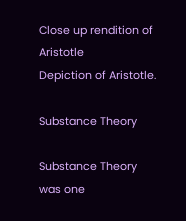Close up rendition of Aristotle
Depiction of Aristotle.

Substance Theory

Substance Theory was one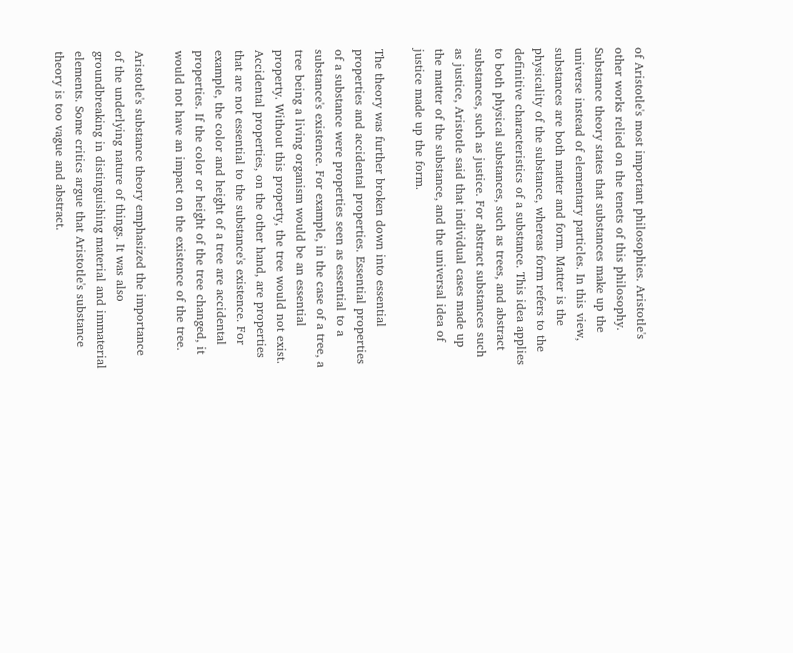of Aristotle's most important philosophies. Aristotle's other works relied on the tenets of this philosophy. Substance theory states that substances make up the universe instead of elementary particles. In this view, substances are both matter and form. Matter is the physicality of the substance, whereas form refers to the definitive characteristics of a substance. This idea applies to both physical substances, such as trees, and abstract substances, such as justice. For abstract substances such as justice, Aristotle said that individual cases made up the matter of the substance, and the universal idea of justice made up the form.

The theory was further broken down into essential properties and accidental properties. Essential properties of a substance were properties seen as essential to a substance's existence. For example, in the case of a tree, a tree being a living organism would be an essential property. Without this property, the tree would not exist. Accidental properties, on the other hand, are properties that are not essential to the substance's existence. For example, the color and height of a tree are accidental properties. If the color or height of the tree changed, it would not have an impact on the existence of the tree.

Aristotle's substance theory emphasized the importance of the underlying nature of things. It was also groundbreaking in distinguishing material and immaterial elements. Some critics argue that Aristotle's substance theory is too vague and abstract.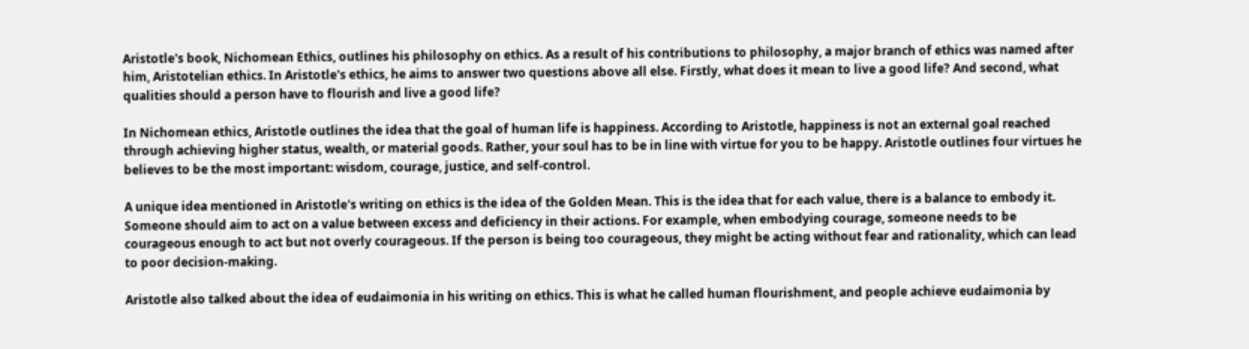Aristotle's book, Nichomean Ethics, outlines his philosophy on ethics. As a result of his contributions to philosophy, a major branch of ethics was named after him, Aristotelian ethics. In Aristotle's ethics, he aims to answer two questions above all else. Firstly, what does it mean to live a good life? And second, what qualities should a person have to flourish and live a good life?

In Nichomean ethics, Aristotle outlines the idea that the goal of human life is happiness. According to Aristotle, happiness is not an external goal reached through achieving higher status, wealth, or material goods. Rather, your soul has to be in line with virtue for you to be happy. Aristotle outlines four virtues he believes to be the most important: wisdom, courage, justice, and self-control.

A unique idea mentioned in Aristotle's writing on ethics is the idea of the Golden Mean. This is the idea that for each value, there is a balance to embody it. Someone should aim to act on a value between excess and deficiency in their actions. For example, when embodying courage, someone needs to be courageous enough to act but not overly courageous. If the person is being too courageous, they might be acting without fear and rationality, which can lead to poor decision-making.

Aristotle also talked about the idea of eudaimonia in his writing on ethics. This is what he called human flourishment, and people achieve eudaimonia by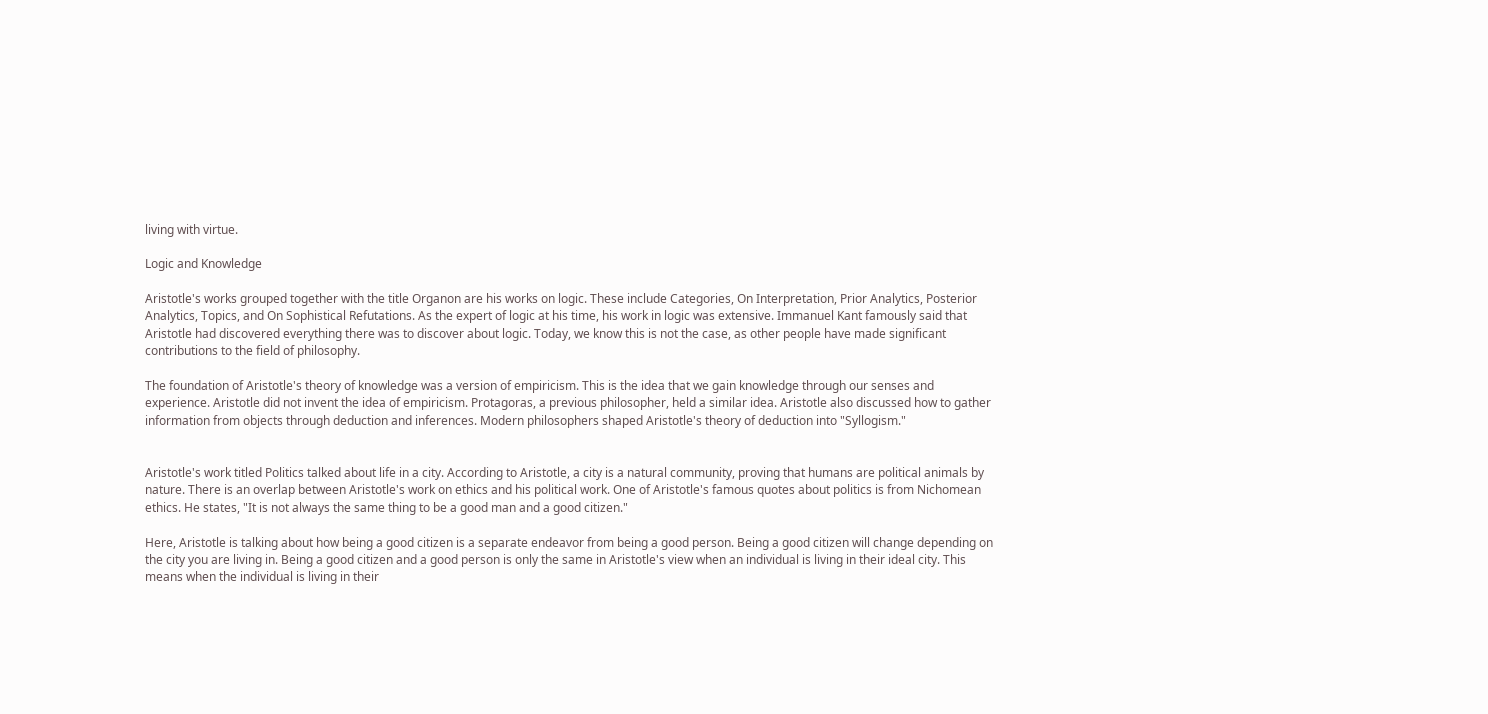living with virtue.

Logic and Knowledge

Aristotle's works grouped together with the title Organon are his works on logic. These include Categories, On Interpretation, Prior Analytics, Posterior Analytics, Topics, and On Sophistical Refutations. As the expert of logic at his time, his work in logic was extensive. Immanuel Kant famously said that Aristotle had discovered everything there was to discover about logic. Today, we know this is not the case, as other people have made significant contributions to the field of philosophy.

The foundation of Aristotle's theory of knowledge was a version of empiricism. This is the idea that we gain knowledge through our senses and experience. Aristotle did not invent the idea of empiricism. Protagoras, a previous philosopher, held a similar idea. Aristotle also discussed how to gather information from objects through deduction and inferences. Modern philosophers shaped Aristotle's theory of deduction into "Syllogism."


Aristotle's work titled Politics talked about life in a city. According to Aristotle, a city is a natural community, proving that humans are political animals by nature. There is an overlap between Aristotle's work on ethics and his political work. One of Aristotle's famous quotes about politics is from Nichomean ethics. He states, "It is not always the same thing to be a good man and a good citizen."

Here, Aristotle is talking about how being a good citizen is a separate endeavor from being a good person. Being a good citizen will change depending on the city you are living in. Being a good citizen and a good person is only the same in Aristotle's view when an individual is living in their ideal city. This means when the individual is living in their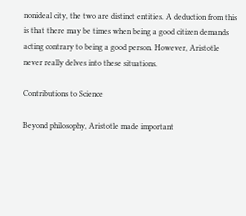nonideal city, the two are distinct entities. A deduction from this is that there may be times when being a good citizen demands acting contrary to being a good person. However, Aristotle never really delves into these situations.

Contributions to Science

Beyond philosophy, Aristotle made important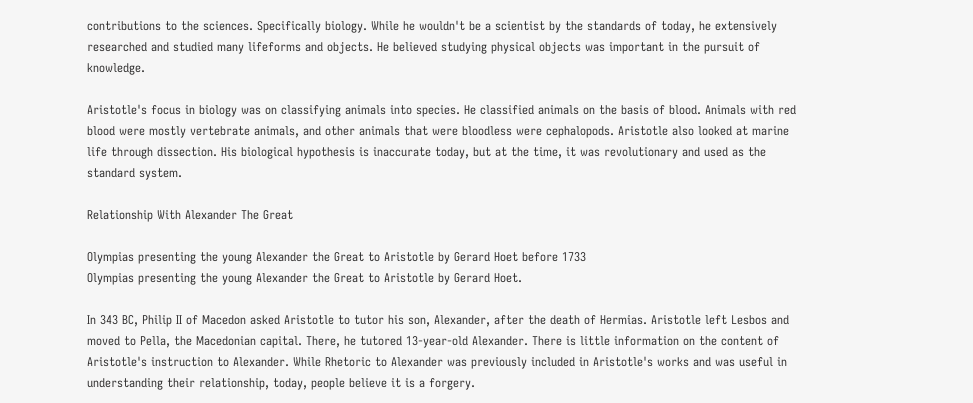contributions to the sciences. Specifically biology. While he wouldn't be a scientist by the standards of today, he extensively researched and studied many lifeforms and objects. He believed studying physical objects was important in the pursuit of knowledge.

Aristotle's focus in biology was on classifying animals into species. He classified animals on the basis of blood. Animals with red blood were mostly vertebrate animals, and other animals that were bloodless were cephalopods. Aristotle also looked at marine life through dissection. His biological hypothesis is inaccurate today, but at the time, it was revolutionary and used as the standard system.

Relationship With Alexander The Great

Olympias presenting the young Alexander the Great to Aristotle by Gerard Hoet before 1733
Olympias presenting the young Alexander the Great to Aristotle by Gerard Hoet.

In 343 BC, Philip II of Macedon asked Aristotle to tutor his son, Alexander, after the death of Hermias. Aristotle left Lesbos and moved to Pella, the Macedonian capital. There, he tutored 13-year-old Alexander. There is little information on the content of Aristotle's instruction to Alexander. While Rhetoric to Alexander was previously included in Aristotle's works and was useful in understanding their relationship, today, people believe it is a forgery.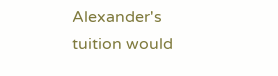Alexander's tuition would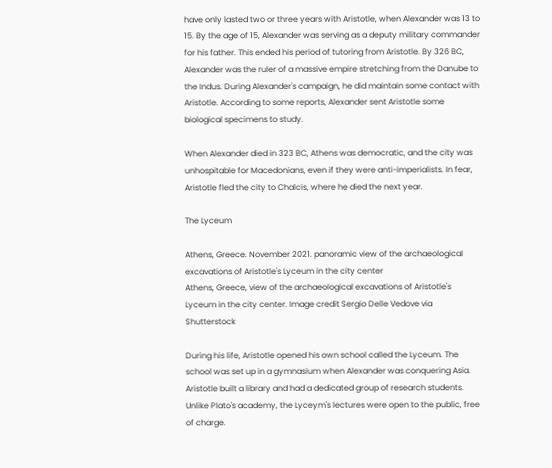have only lasted two or three years with Aristotle, when Alexander was 13 to 15. By the age of 15, Alexander was serving as a deputy military commander for his father. This ended his period of tutoring from Aristotle. By 326 BC, Alexander was the ruler of a massive empire stretching from the Danube to the Indus. During Alexander's campaign, he did maintain some contact with Aristotle. According to some reports, Alexander sent Aristotle some biological specimens to study.

When Alexander died in 323 BC, Athens was democratic, and the city was unhospitable for Macedonians, even if they were anti-imperialists. In fear, Aristotle fled the city to Chalcis, where he died the next year.

The Lyceum

Athens, Greece. November 2021. panoramic view of the archaeological excavations of Aristotle's Lyceum in the city center
Athens, Greece, view of the archaeological excavations of Aristotle's Lyceum in the city center. Image credit Sergio Delle Vedove via Shutterstock

During his life, Aristotle opened his own school called the Lyceum. The school was set up in a gymnasium when Alexander was conquering Asia. Aristotle built a library and had a dedicated group of research students. Unlike Plato's academy, the Lyceym's lectures were open to the public, free of charge.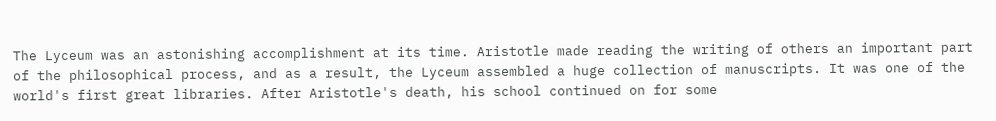The Lyceum was an astonishing accomplishment at its time. Aristotle made reading the writing of others an important part of the philosophical process, and as a result, the Lyceum assembled a huge collection of manuscripts. It was one of the world's first great libraries. After Aristotle's death, his school continued on for some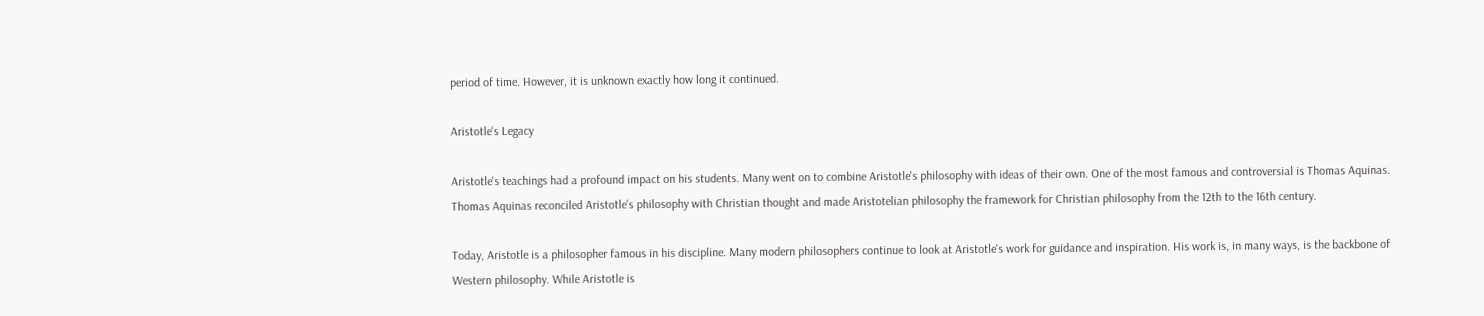period of time. However, it is unknown exactly how long it continued.

Aristotle's Legacy

Aristotle's teachings had a profound impact on his students. Many went on to combine Aristotle's philosophy with ideas of their own. One of the most famous and controversial is Thomas Aquinas. Thomas Aquinas reconciled Aristotle's philosophy with Christian thought and made Aristotelian philosophy the framework for Christian philosophy from the 12th to the 16th century.

Today, Aristotle is a philosopher famous in his discipline. Many modern philosophers continue to look at Aristotle's work for guidance and inspiration. His work is, in many ways, is the backbone of Western philosophy. While Aristotle is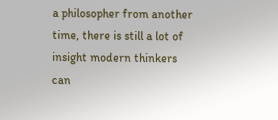a philosopher from another time, there is still a lot of insight modern thinkers can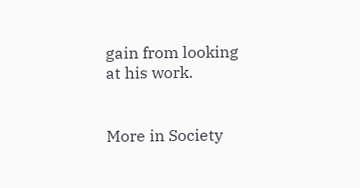gain from looking at his work.


More in Society